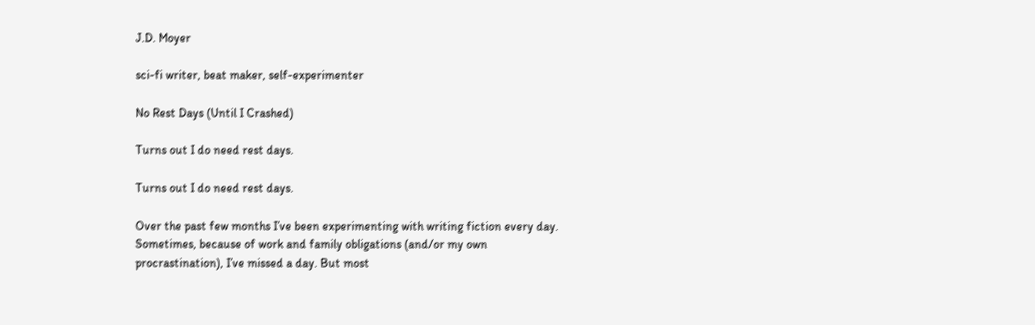J.D. Moyer

sci-fi writer, beat maker, self-experimenter

No Rest Days (Until I Crashed)

Turns out I do need rest days.

Turns out I do need rest days.

Over the past few months I’ve been experimenting with writing fiction every day. Sometimes, because of work and family obligations (and/or my own procrastination), I’ve missed a day. But most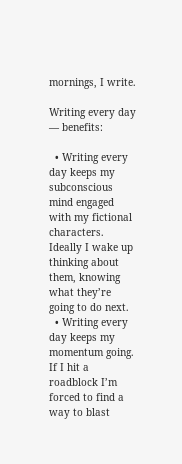mornings, I write.

Writing every day — benefits:

  • Writing every day keeps my subconscious mind engaged with my fictional characters. Ideally I wake up thinking about them, knowing what they’re going to do next.
  • Writing every day keeps my momentum going. If I hit a roadblock I’m forced to find a way to blast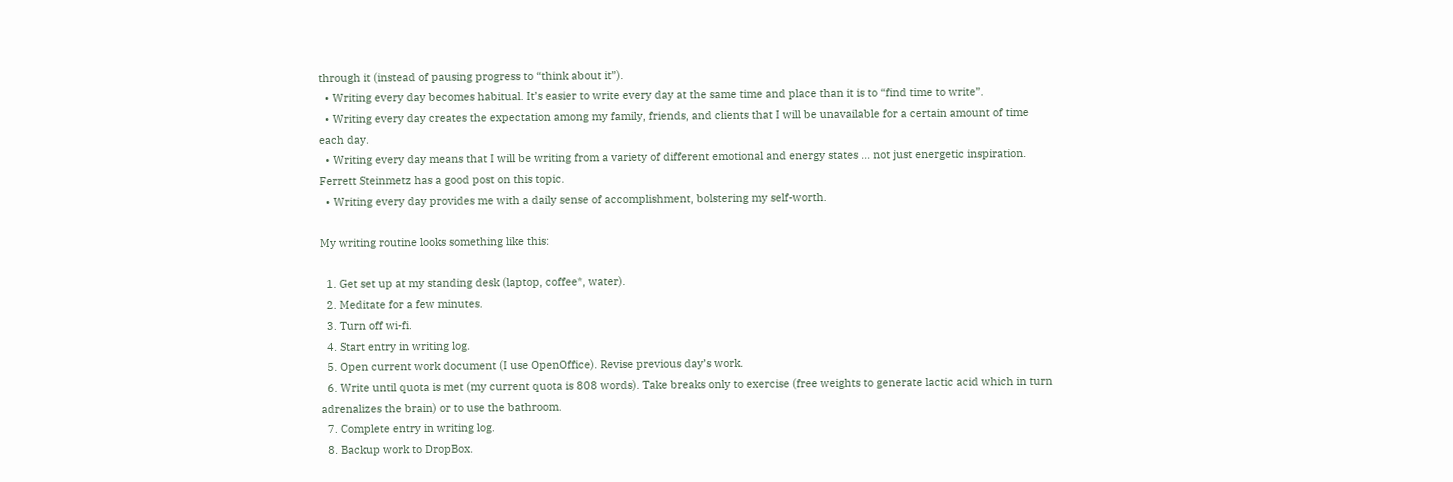through it (instead of pausing progress to “think about it”).
  • Writing every day becomes habitual. It’s easier to write every day at the same time and place than it is to “find time to write”.
  • Writing every day creates the expectation among my family, friends, and clients that I will be unavailable for a certain amount of time each day.
  • Writing every day means that I will be writing from a variety of different emotional and energy states … not just energetic inspiration. Ferrett Steinmetz has a good post on this topic.
  • Writing every day provides me with a daily sense of accomplishment, bolstering my self-worth.

My writing routine looks something like this:

  1. Get set up at my standing desk (laptop, coffee*, water).
  2. Meditate for a few minutes.
  3. Turn off wi-fi.
  4. Start entry in writing log.
  5. Open current work document (I use OpenOffice). Revise previous day’s work.
  6. Write until quota is met (my current quota is 808 words). Take breaks only to exercise (free weights to generate lactic acid which in turn adrenalizes the brain) or to use the bathroom.
  7. Complete entry in writing log.
  8. Backup work to DropBox.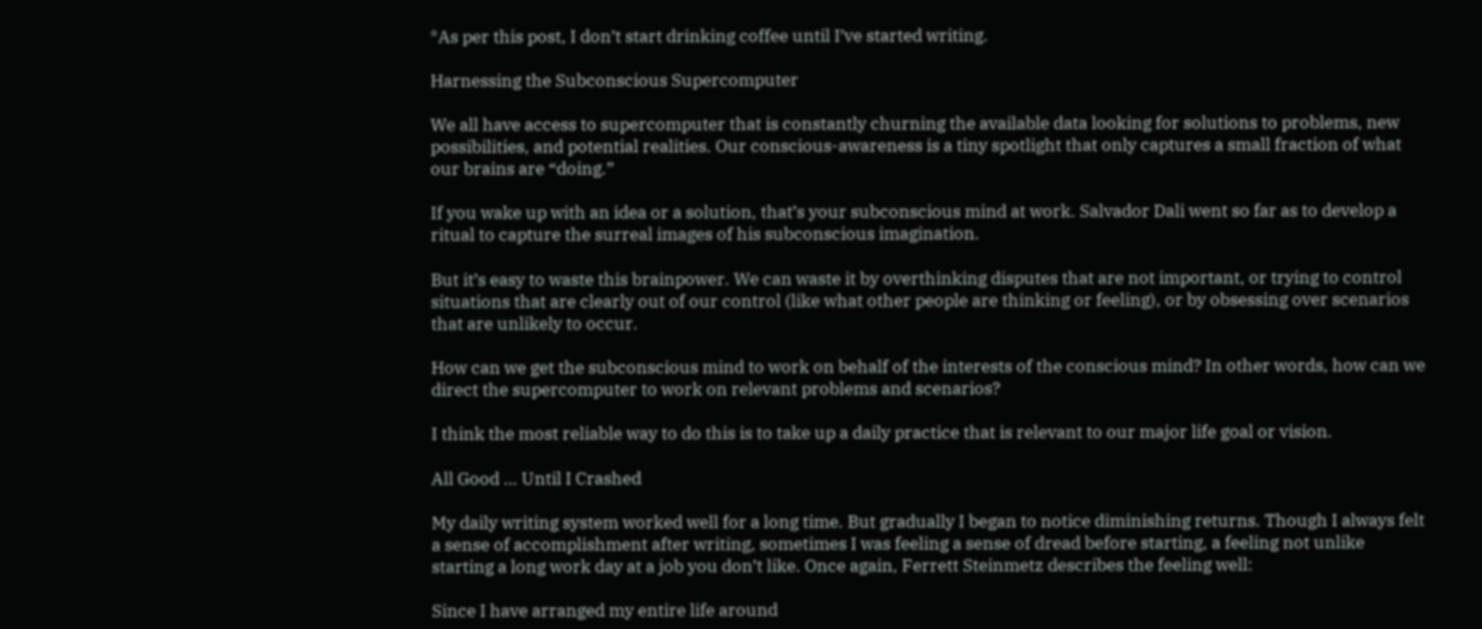*As per this post, I don’t start drinking coffee until I’ve started writing.

Harnessing the Subconscious Supercomputer

We all have access to supercomputer that is constantly churning the available data looking for solutions to problems, new possibilities, and potential realities. Our conscious-awareness is a tiny spotlight that only captures a small fraction of what our brains are “doing.”

If you wake up with an idea or a solution, that’s your subconscious mind at work. Salvador Dali went so far as to develop a ritual to capture the surreal images of his subconscious imagination.

But it’s easy to waste this brainpower. We can waste it by overthinking disputes that are not important, or trying to control situations that are clearly out of our control (like what other people are thinking or feeling), or by obsessing over scenarios that are unlikely to occur.

How can we get the subconscious mind to work on behalf of the interests of the conscious mind? In other words, how can we direct the supercomputer to work on relevant problems and scenarios?

I think the most reliable way to do this is to take up a daily practice that is relevant to our major life goal or vision.

All Good … Until I Crashed

My daily writing system worked well for a long time. But gradually I began to notice diminishing returns. Though I always felt a sense of accomplishment after writing, sometimes I was feeling a sense of dread before starting, a feeling not unlike starting a long work day at a job you don’t like. Once again, Ferrett Steinmetz describes the feeling well:

Since I have arranged my entire life around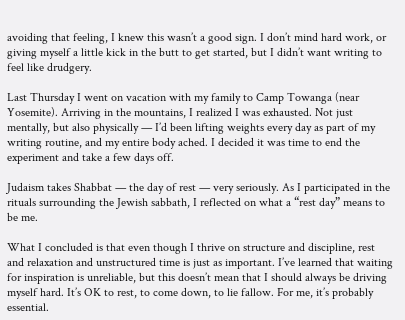avoiding that feeling, I knew this wasn’t a good sign. I don’t mind hard work, or giving myself a little kick in the butt to get started, but I didn’t want writing to feel like drudgery.

Last Thursday I went on vacation with my family to Camp Towanga (near Yosemite). Arriving in the mountains, I realized I was exhausted. Not just mentally, but also physically — I’d been lifting weights every day as part of my writing routine, and my entire body ached. I decided it was time to end the experiment and take a few days off.

Judaism takes Shabbat — the day of rest — very seriously. As I participated in the rituals surrounding the Jewish sabbath, I reflected on what a “rest day” means to be me.

What I concluded is that even though I thrive on structure and discipline, rest and relaxation and unstructured time is just as important. I’ve learned that waiting for inspiration is unreliable, but this doesn’t mean that I should always be driving myself hard. It’s OK to rest, to come down, to lie fallow. For me, it’s probably essential.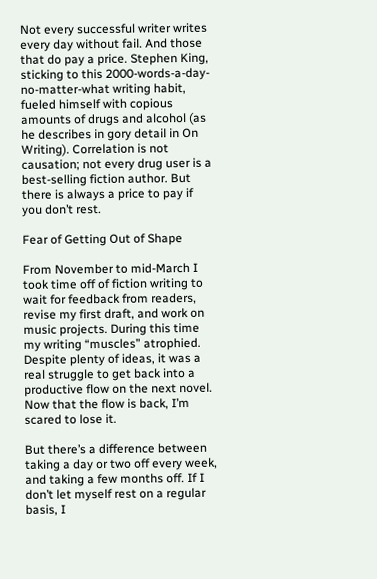Not every successful writer writes every day without fail. And those that do pay a price. Stephen King, sticking to this 2000-words-a-day-no-matter-what writing habit, fueled himself with copious amounts of drugs and alcohol (as he describes in gory detail in On Writing). Correlation is not causation; not every drug user is a best-selling fiction author. But there is always a price to pay if you don’t rest.

Fear of Getting Out of Shape

From November to mid-March I took time off of fiction writing to wait for feedback from readers, revise my first draft, and work on music projects. During this time my writing “muscles” atrophied. Despite plenty of ideas, it was a real struggle to get back into a productive flow on the next novel. Now that the flow is back, I’m scared to lose it.

But there’s a difference between taking a day or two off every week, and taking a few months off. If I don’t let myself rest on a regular basis, I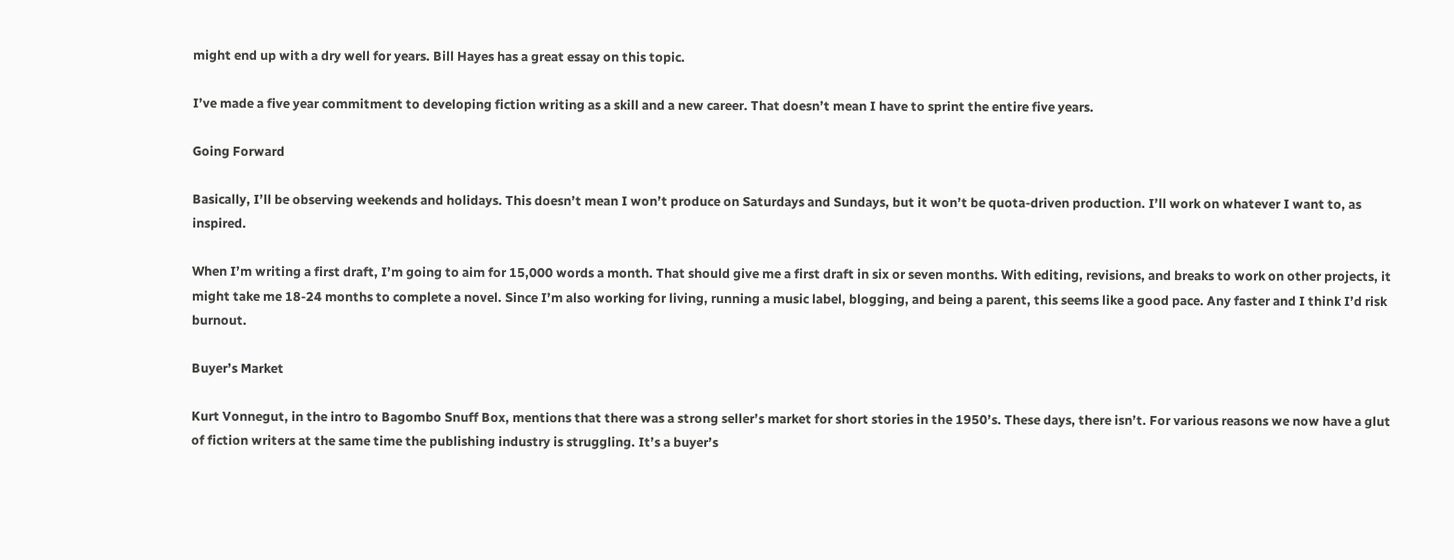might end up with a dry well for years. Bill Hayes has a great essay on this topic.

I’ve made a five year commitment to developing fiction writing as a skill and a new career. That doesn’t mean I have to sprint the entire five years.

Going Forward

Basically, I’ll be observing weekends and holidays. This doesn’t mean I won’t produce on Saturdays and Sundays, but it won’t be quota-driven production. I’ll work on whatever I want to, as inspired.

When I’m writing a first draft, I’m going to aim for 15,000 words a month. That should give me a first draft in six or seven months. With editing, revisions, and breaks to work on other projects, it might take me 18-24 months to complete a novel. Since I’m also working for living, running a music label, blogging, and being a parent, this seems like a good pace. Any faster and I think I’d risk burnout.

Buyer’s Market

Kurt Vonnegut, in the intro to Bagombo Snuff Box, mentions that there was a strong seller’s market for short stories in the 1950’s. These days, there isn’t. For various reasons we now have a glut of fiction writers at the same time the publishing industry is struggling. It’s a buyer’s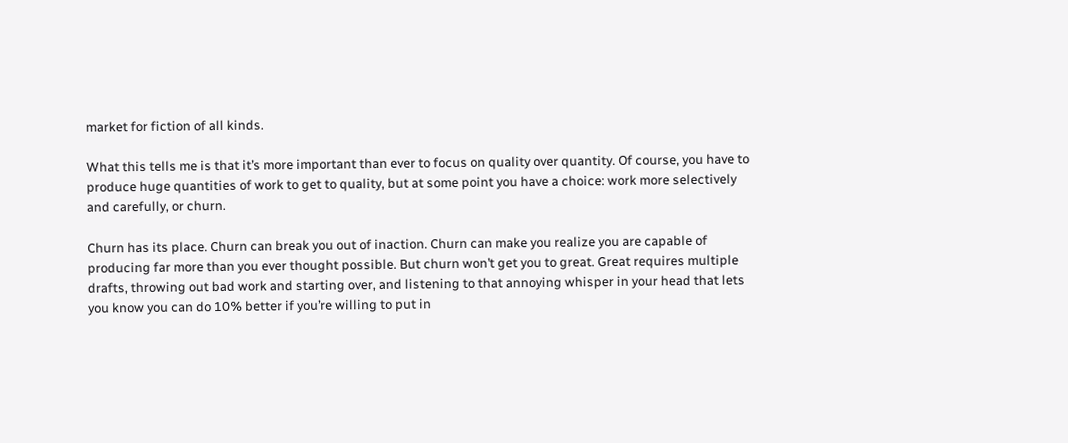market for fiction of all kinds.

What this tells me is that it’s more important than ever to focus on quality over quantity. Of course, you have to produce huge quantities of work to get to quality, but at some point you have a choice: work more selectively and carefully, or churn.

Churn has its place. Churn can break you out of inaction. Churn can make you realize you are capable of producing far more than you ever thought possible. But churn won’t get you to great. Great requires multiple drafts, throwing out bad work and starting over, and listening to that annoying whisper in your head that lets you know you can do 10% better if you’re willing to put in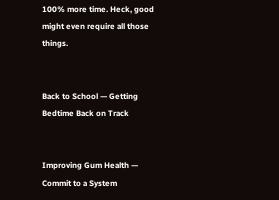100% more time. Heck, good might even require all those things.


Back to School — Getting Bedtime Back on Track


Improving Gum Health — Commit to a System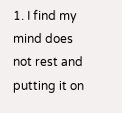1. I find my mind does not rest and putting it on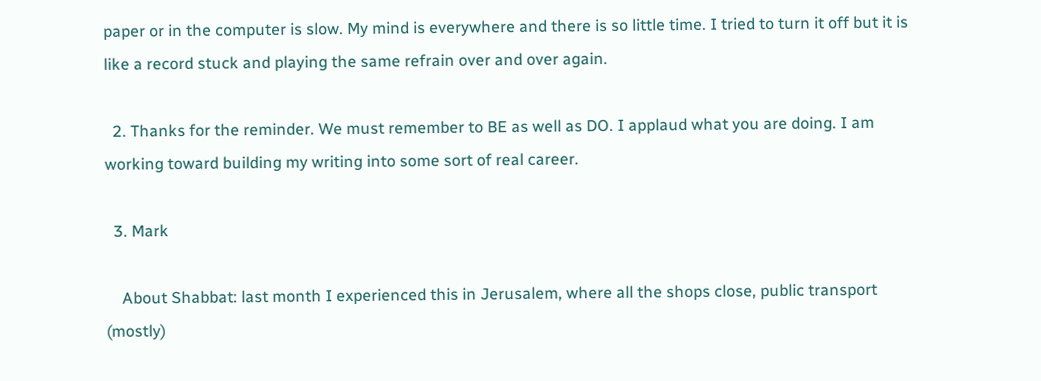paper or in the computer is slow. My mind is everywhere and there is so little time. I tried to turn it off but it is like a record stuck and playing the same refrain over and over again.

  2. Thanks for the reminder. We must remember to BE as well as DO. I applaud what you are doing. I am working toward building my writing into some sort of real career.

  3. Mark

    About Shabbat: last month I experienced this in Jerusalem, where all the shops close, public transport (mostly)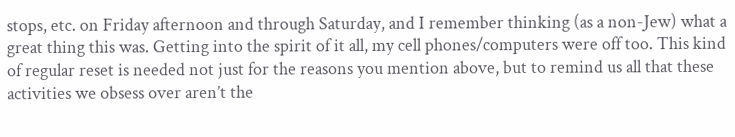stops, etc. on Friday afternoon and through Saturday, and I remember thinking (as a non-Jew) what a great thing this was. Getting into the spirit of it all, my cell phones/computers were off too. This kind of regular reset is needed not just for the reasons you mention above, but to remind us all that these activities we obsess over aren’t the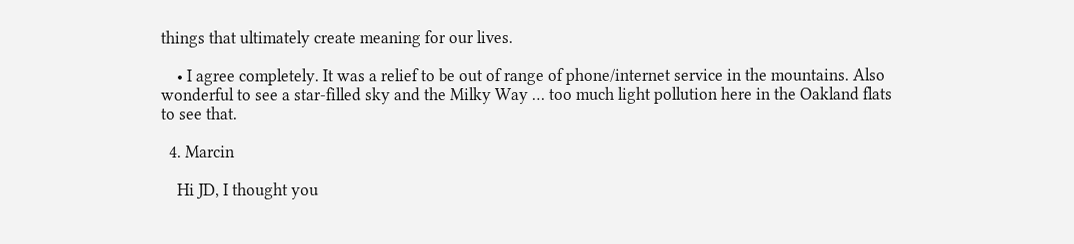things that ultimately create meaning for our lives.

    • I agree completely. It was a relief to be out of range of phone/internet service in the mountains. Also wonderful to see a star-filled sky and the Milky Way … too much light pollution here in the Oakland flats to see that.

  4. Marcin

    Hi JD, I thought you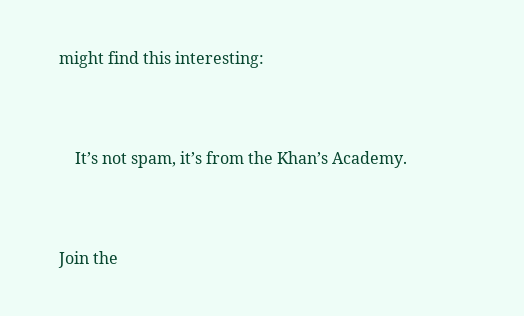might find this interesting:


    It’s not spam, it’s from the Khan’s Academy.


Join the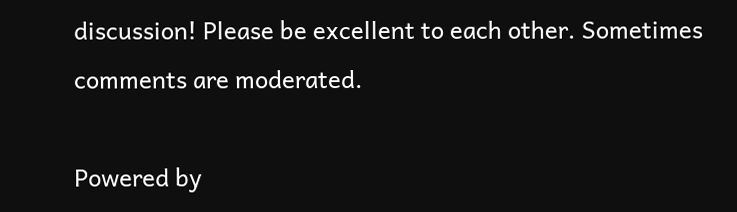discussion! Please be excellent to each other. Sometimes comments are moderated.

Powered by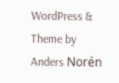WordPress & Theme by Anders Norén